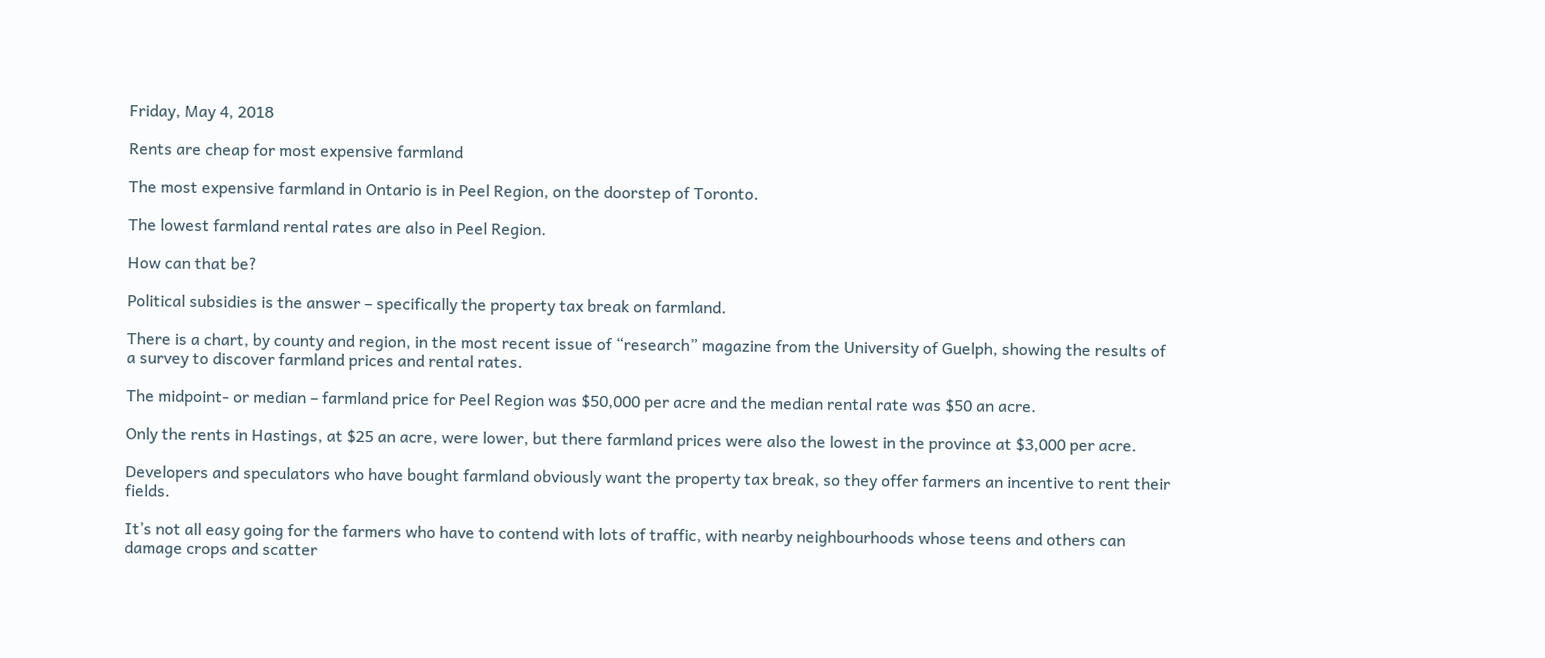Friday, May 4, 2018

Rents are cheap for most expensive farmland

The most expensive farmland in Ontario is in Peel Region, on the doorstep of Toronto.

The lowest farmland rental rates are also in Peel Region.

How can that be?

Political subsidies is the answer – specifically the property tax break on farmland.

There is a chart, by county and region, in the most recent issue of “research” magazine from the University of Guelph, showing the results of a survey to discover farmland prices and rental rates.

The midpoint- or median – farmland price for Peel Region was $50,000 per acre and the median rental rate was $50 an acre.

Only the rents in Hastings, at $25 an acre, were lower, but there farmland prices were also the lowest in the province at $3,000 per acre.

Developers and speculators who have bought farmland obviously want the property tax break, so they offer farmers an incentive to rent their fields.

It’s not all easy going for the farmers who have to contend with lots of traffic, with nearby neighbourhoods whose teens and others can damage crops and scatter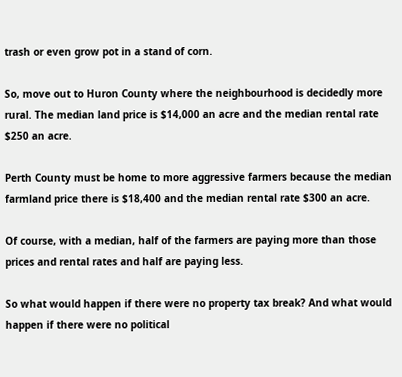trash or even grow pot in a stand of corn.

So, move out to Huron County where the neighbourhood is decidedly more rural. The median land price is $14,000 an acre and the median rental rate $250 an acre.

Perth County must be home to more aggressive farmers because the median farmland price there is $18,400 and the median rental rate $300 an acre.

Of course, with a median, half of the farmers are paying more than those prices and rental rates and half are paying less.

So what would happen if there were no property tax break? And what would happen if there were no political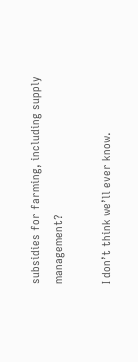subsidies for farming, including supply management?

I don’t think we’ll ever know.